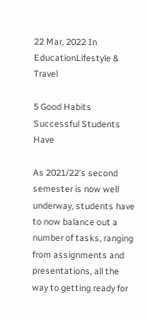22 Mar, 2022 In EducationLifestyle & Travel

5 Good Habits Successful Students Have

As 2021/22’s second semester is now well underway, students have to now balance out a number of tasks, ranging from assignments and presentations, all the way to getting ready for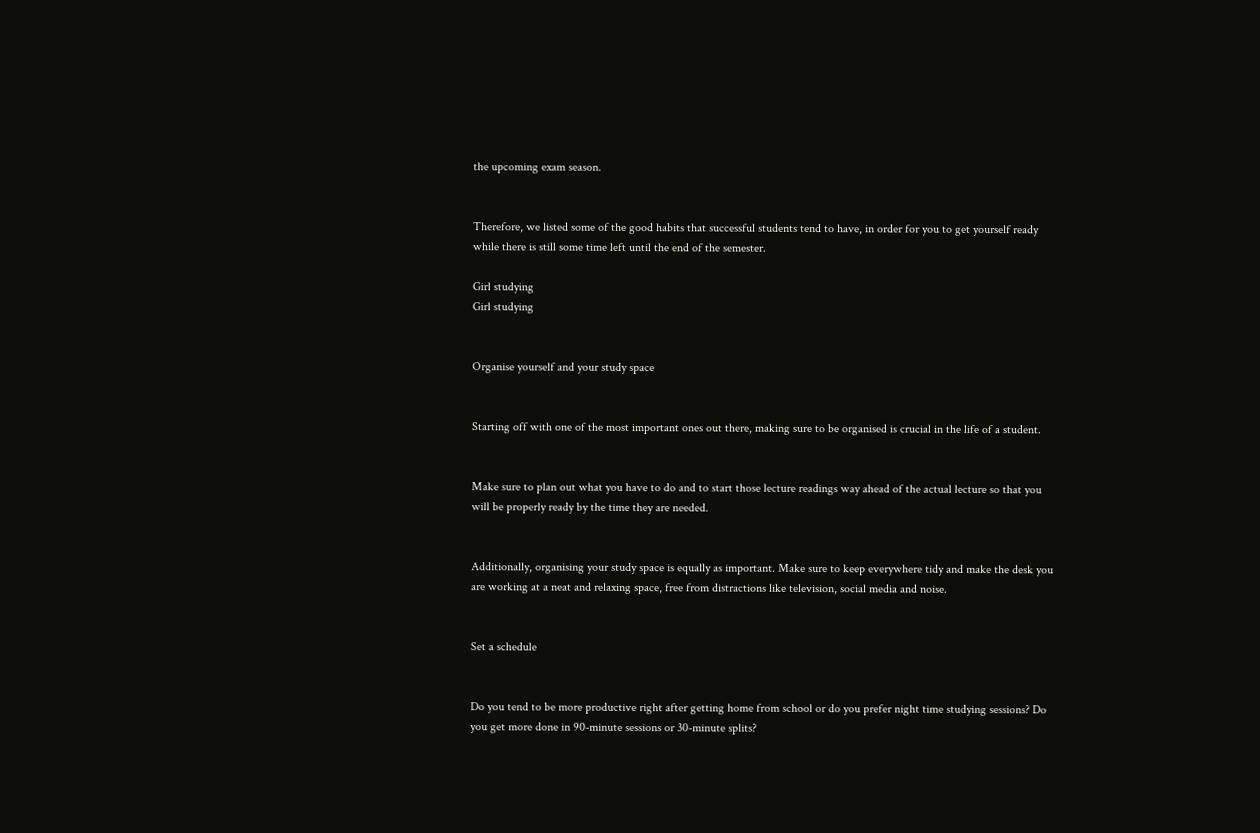the upcoming exam season.


Therefore, we listed some of the good habits that successful students tend to have, in order for you to get yourself ready while there is still some time left until the end of the semester.

Girl studying
Girl studying


Organise yourself and your study space


Starting off with one of the most important ones out there, making sure to be organised is crucial in the life of a student.


Make sure to plan out what you have to do and to start those lecture readings way ahead of the actual lecture so that you will be properly ready by the time they are needed.


Additionally, organising your study space is equally as important. Make sure to keep everywhere tidy and make the desk you are working at a neat and relaxing space, free from distractions like television, social media and noise.


Set a schedule


Do you tend to be more productive right after getting home from school or do you prefer night time studying sessions? Do you get more done in 90-minute sessions or 30-minute splits?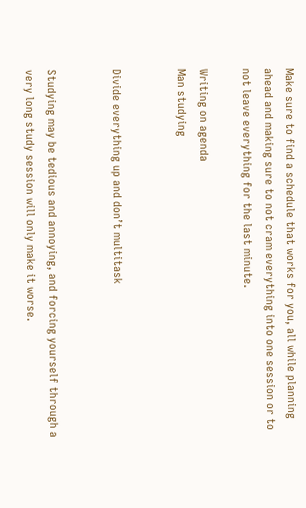Make sure to find a schedule that works for you, all while planning ahead and making sure to not cram everything into one session or to not leave everything for the last minute.

Writing on agenda
Man studying


Divide everything up and don’t multitask


Studying may be tedious and annoying, and forcing yourself through a very long study session will only make it worse.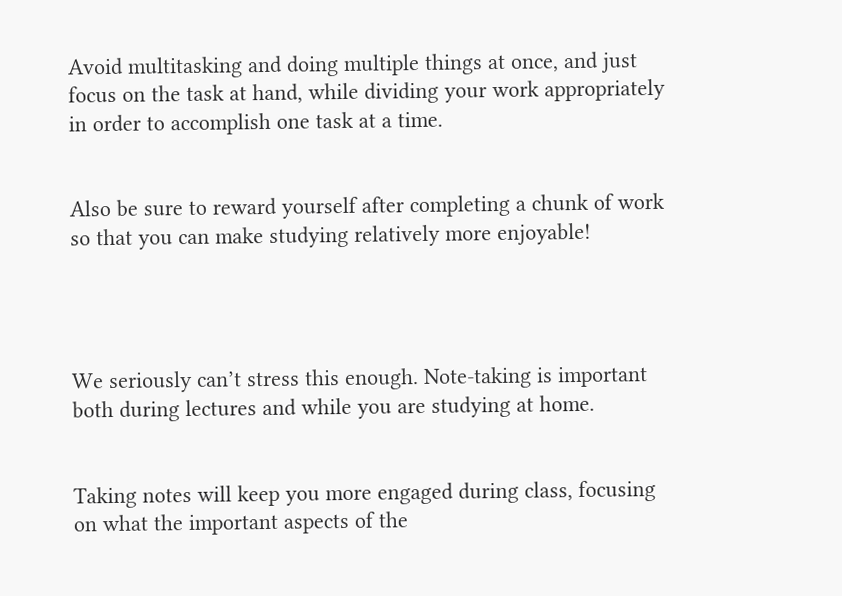Avoid multitasking and doing multiple things at once, and just focus on the task at hand, while dividing your work appropriately in order to accomplish one task at a time.


Also be sure to reward yourself after completing a chunk of work so that you can make studying relatively more enjoyable!




We seriously can’t stress this enough. Note-taking is important both during lectures and while you are studying at home.


Taking notes will keep you more engaged during class, focusing on what the important aspects of the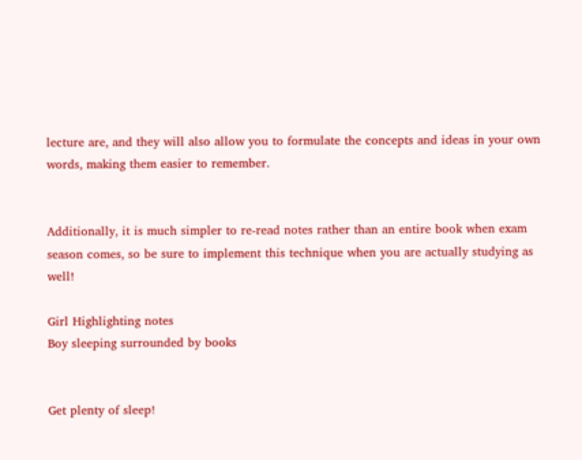lecture are, and they will also allow you to formulate the concepts and ideas in your own words, making them easier to remember.


Additionally, it is much simpler to re-read notes rather than an entire book when exam season comes, so be sure to implement this technique when you are actually studying as well!

Girl Highlighting notes
Boy sleeping surrounded by books


Get plenty of sleep!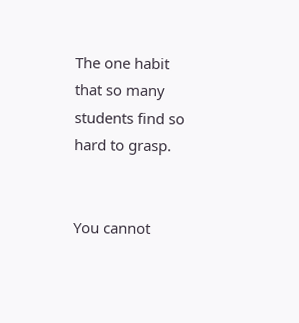The one habit that so many students find so hard to grasp.


You cannot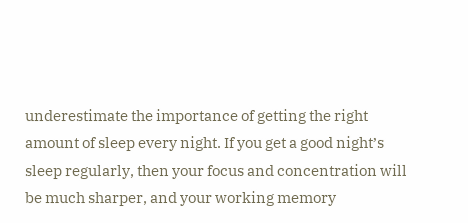underestimate the importance of getting the right amount of sleep every night. If you get a good night’s sleep regularly, then your focus and concentration will be much sharper, and your working memory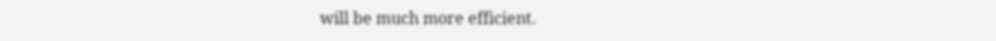will be much more efficient.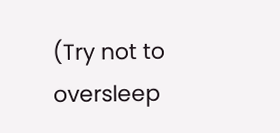(Try not to oversleep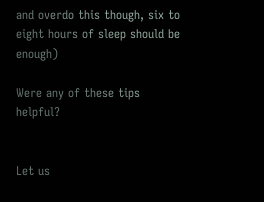and overdo this though, six to eight hours of sleep should be enough)

Were any of these tips helpful?


Let us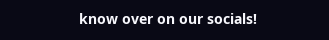know over on our socials!